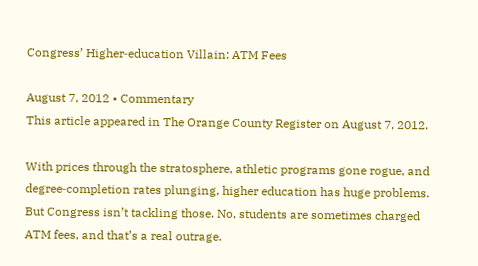Congress’ Higher‐education Villain: ATM Fees

August 7, 2012 • Commentary
This article appeared in The Orange County Register on August 7, 2012.

With prices through the stratosphere, athletic programs gone rogue, and degree‐completion rates plunging, higher education has huge problems. But Congress isn’t tackling those. No, students are sometimes charged ATM fees, and that’s a real outrage.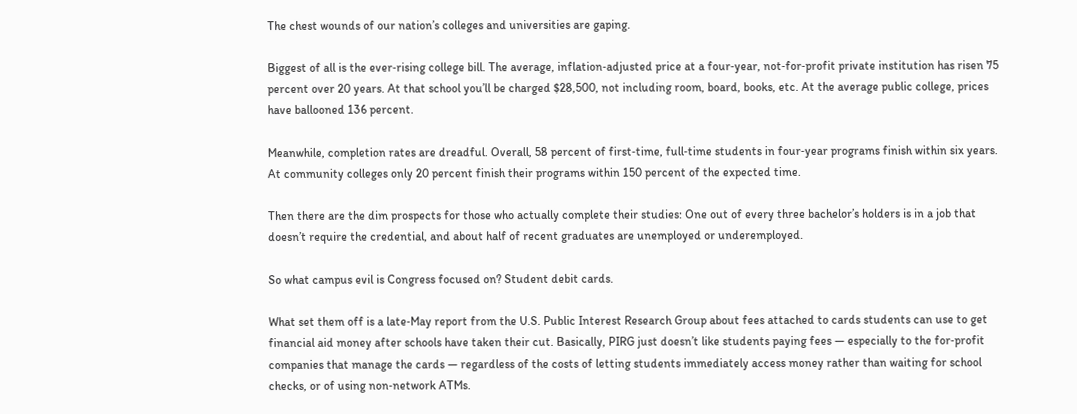The chest wounds of our nation’s colleges and universities are gaping.

Biggest of all is the ever‐rising college bill. The average, inflation‐adjusted price at a four‐year, not‐for‐profit private institution has risen 75 percent over 20 years. At that school you’ll be charged $28,500, not including room, board, books, etc. At the average public college, prices have ballooned 136 percent.

Meanwhile, completion rates are dreadful. Overall, 58 percent of first‐time, full‐time students in four‐year programs finish within six years. At community colleges only 20 percent finish their programs within 150 percent of the expected time.

Then there are the dim prospects for those who actually complete their studies: One out of every three bachelor’s holders is in a job that doesn’t require the credential, and about half of recent graduates are unemployed or underemployed.

So what campus evil is Congress focused on? Student debit cards.

What set them off is a late‐May report from the U.S. Public Interest Research Group about fees attached to cards students can use to get financial aid money after schools have taken their cut. Basically, PIRG just doesn’t like students paying fees — especially to the for‐profit companies that manage the cards — regardless of the costs of letting students immediately access money rather than waiting for school checks, or of using non‐network ATMs.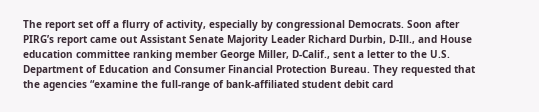The report set off a flurry of activity, especially by congressional Democrats. Soon after PIRG’s report came out Assistant Senate Majority Leader Richard Durbin, D‐Ill., and House education committee ranking member George Miller, D‐Calif., sent a letter to the U.S. Department of Education and Consumer Financial Protection Bureau. They requested that the agencies “examine the full‐range of bank‐affiliated student debit card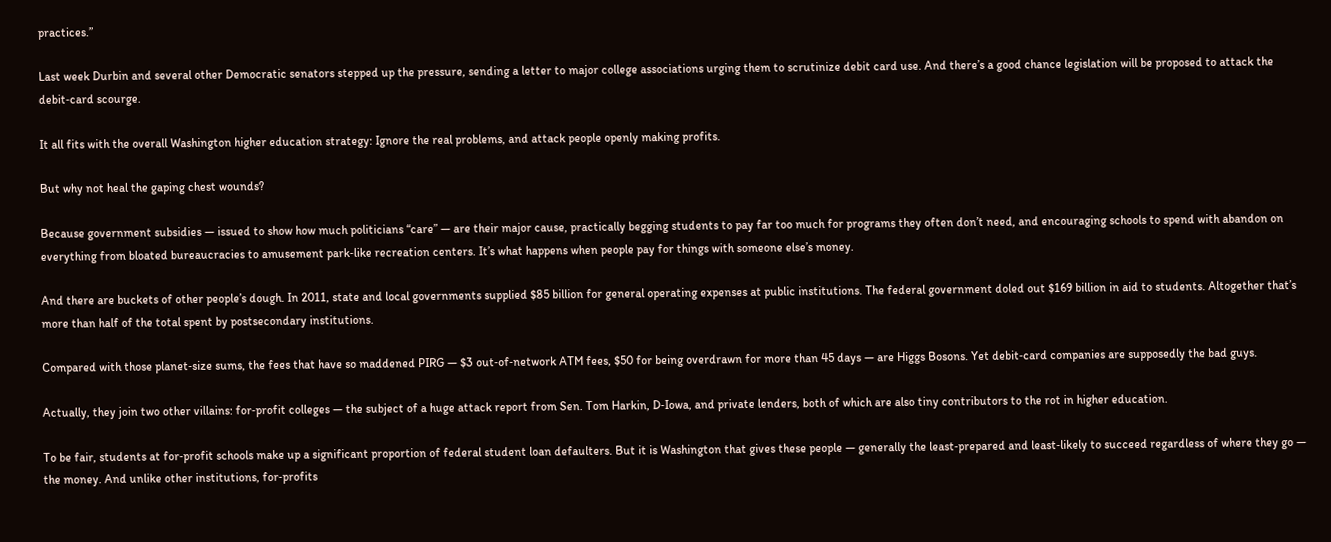practices.”

Last week Durbin and several other Democratic senators stepped up the pressure, sending a letter to major college associations urging them to scrutinize debit card use. And there’s a good chance legislation will be proposed to attack the debit‐card scourge.

It all fits with the overall Washington higher education strategy: Ignore the real problems, and attack people openly making profits.

But why not heal the gaping chest wounds?

Because government subsidies — issued to show how much politicians “care” — are their major cause, practically begging students to pay far too much for programs they often don’t need, and encouraging schools to spend with abandon on everything from bloated bureaucracies to amusement park‐like recreation centers. It’s what happens when people pay for things with someone else’s money.

And there are buckets of other people’s dough. In 2011, state and local governments supplied $85 billion for general operating expenses at public institutions. The federal government doled out $169 billion in aid to students. Altogether that’s more than half of the total spent by postsecondary institutions.

Compared with those planet‐size sums, the fees that have so maddened PIRG — $3 out‐of‐network ATM fees, $50 for being overdrawn for more than 45 days — are Higgs Bosons. Yet debit‐card companies are supposedly the bad guys.

Actually, they join two other villains: for‐profit colleges — the subject of a huge attack report from Sen. Tom Harkin, D‐Iowa, and private lenders, both of which are also tiny contributors to the rot in higher education.

To be fair, students at for‐profit schools make up a significant proportion of federal student loan defaulters. But it is Washington that gives these people — generally the least‐prepared and least‐likely to succeed regardless of where they go — the money. And unlike other institutions, for‐profits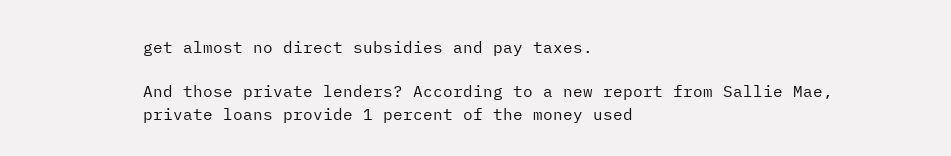get almost no direct subsidies and pay taxes.

And those private lenders? According to a new report from Sallie Mae, private loans provide 1 percent of the money used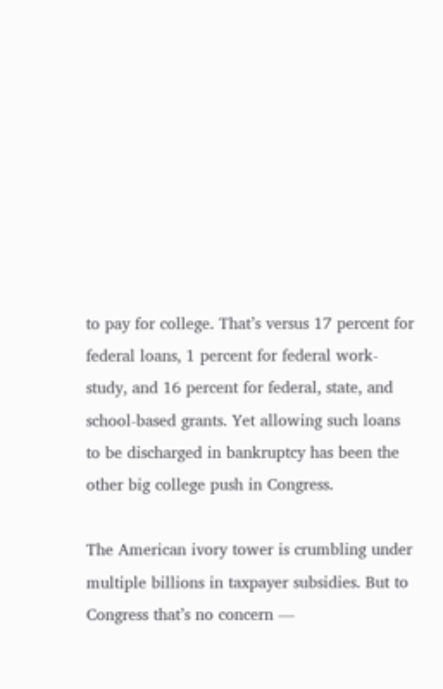to pay for college. That’s versus 17 percent for federal loans, 1 percent for federal work‐study, and 16 percent for federal, state, and school‐based grants. Yet allowing such loans to be discharged in bankruptcy has been the other big college push in Congress.

The American ivory tower is crumbling under multiple billions in taxpayer subsidies. But to Congress that’s no concern —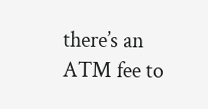there’s an ATM fee to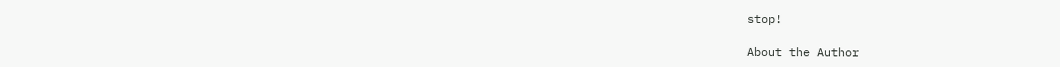stop!

About the Author